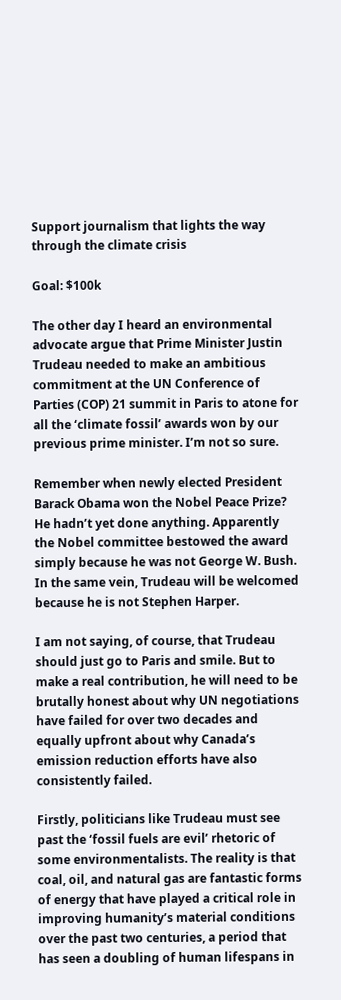Support journalism that lights the way through the climate crisis

Goal: $100k

The other day I heard an environmental advocate argue that Prime Minister Justin Trudeau needed to make an ambitious commitment at the UN Conference of Parties (COP) 21 summit in Paris to atone for all the ‘climate fossil’ awards won by our previous prime minister. I’m not so sure.

Remember when newly elected President Barack Obama won the Nobel Peace Prize? He hadn’t yet done anything. Apparently the Nobel committee bestowed the award simply because he was not George W. Bush. In the same vein, Trudeau will be welcomed because he is not Stephen Harper.

I am not saying, of course, that Trudeau should just go to Paris and smile. But to make a real contribution, he will need to be brutally honest about why UN negotiations have failed for over two decades and equally upfront about why Canada’s emission reduction efforts have also consistently failed.

Firstly, politicians like Trudeau must see past the ‘fossil fuels are evil’ rhetoric of some environmentalists. The reality is that coal, oil, and natural gas are fantastic forms of energy that have played a critical role in improving humanity’s material conditions over the past two centuries, a period that has seen a doubling of human lifespans in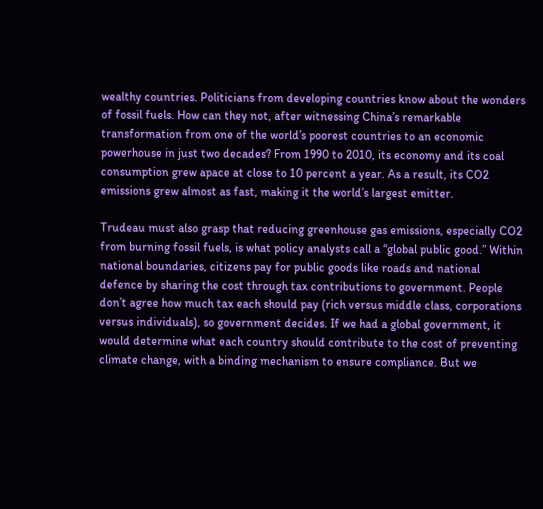wealthy countries. Politicians from developing countries know about the wonders of fossil fuels. How can they not, after witnessing China’s remarkable transformation from one of the world’s poorest countries to an economic powerhouse in just two decades? From 1990 to 2010, its economy and its coal consumption grew apace at close to 10 percent a year. As a result, its CO2 emissions grew almost as fast, making it the world’s largest emitter.

Trudeau must also grasp that reducing greenhouse gas emissions, especially CO2 from burning fossil fuels, is what policy analysts call a “global public good.” Within national boundaries, citizens pay for public goods like roads and national defence by sharing the cost through tax contributions to government. People don’t agree how much tax each should pay (rich versus middle class, corporations versus individuals), so government decides. If we had a global government, it would determine what each country should contribute to the cost of preventing climate change, with a binding mechanism to ensure compliance. But we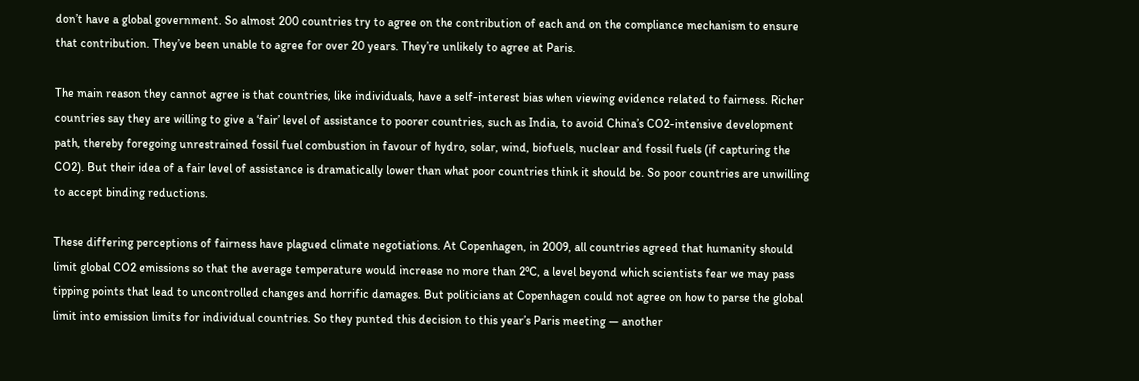don’t have a global government. So almost 200 countries try to agree on the contribution of each and on the compliance mechanism to ensure that contribution. They’ve been unable to agree for over 20 years. They’re unlikely to agree at Paris.

The main reason they cannot agree is that countries, like individuals, have a self-interest bias when viewing evidence related to fairness. Richer countries say they are willing to give a ‘fair’ level of assistance to poorer countries, such as India, to avoid China’s CO2-intensive development path, thereby foregoing unrestrained fossil fuel combustion in favour of hydro, solar, wind, biofuels, nuclear and fossil fuels (if capturing the CO2). But their idea of a fair level of assistance is dramatically lower than what poor countries think it should be. So poor countries are unwilling to accept binding reductions.

These differing perceptions of fairness have plagued climate negotiations. At Copenhagen, in 2009, all countries agreed that humanity should limit global CO2 emissions so that the average temperature would increase no more than 2⁰C, a level beyond which scientists fear we may pass tipping points that lead to uncontrolled changes and horrific damages. But politicians at Copenhagen could not agree on how to parse the global limit into emission limits for individual countries. So they punted this decision to this year’s Paris meeting — another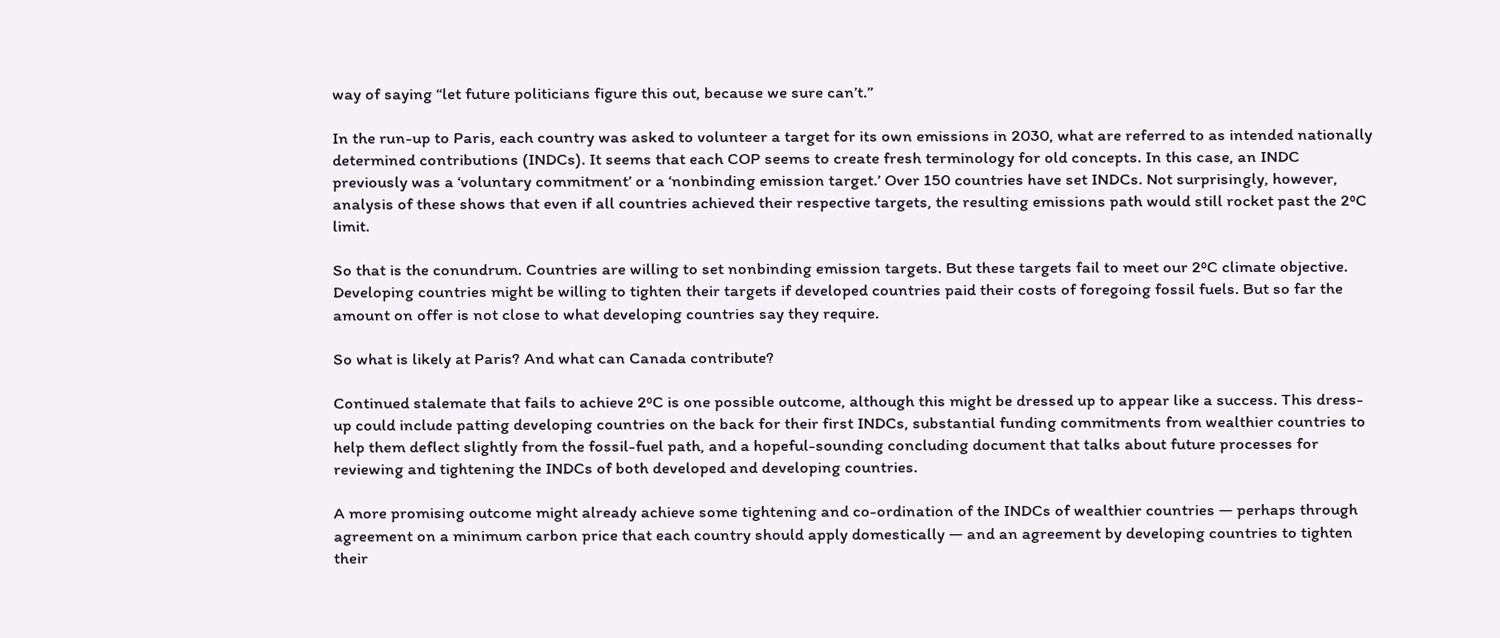way of saying “let future politicians figure this out, because we sure can’t.”

In the run-up to Paris, each country was asked to volunteer a target for its own emissions in 2030, what are referred to as intended nationally determined contributions (INDCs). It seems that each COP seems to create fresh terminology for old concepts. In this case, an INDC previously was a ‘voluntary commitment’ or a ‘nonbinding emission target.’ Over 150 countries have set INDCs. Not surprisingly, however, analysis of these shows that even if all countries achieved their respective targets, the resulting emissions path would still rocket past the 2⁰C limit.

So that is the conundrum. Countries are willing to set nonbinding emission targets. But these targets fail to meet our 2⁰C climate objective. Developing countries might be willing to tighten their targets if developed countries paid their costs of foregoing fossil fuels. But so far the amount on offer is not close to what developing countries say they require.

So what is likely at Paris? And what can Canada contribute?

Continued stalemate that fails to achieve 2⁰C is one possible outcome, although this might be dressed up to appear like a success. This dress-up could include patting developing countries on the back for their first INDCs, substantial funding commitments from wealthier countries to help them deflect slightly from the fossil-fuel path, and a hopeful-sounding concluding document that talks about future processes for reviewing and tightening the INDCs of both developed and developing countries.

A more promising outcome might already achieve some tightening and co-ordination of the INDCs of wealthier countries — perhaps through agreement on a minimum carbon price that each country should apply domestically — and an agreement by developing countries to tighten their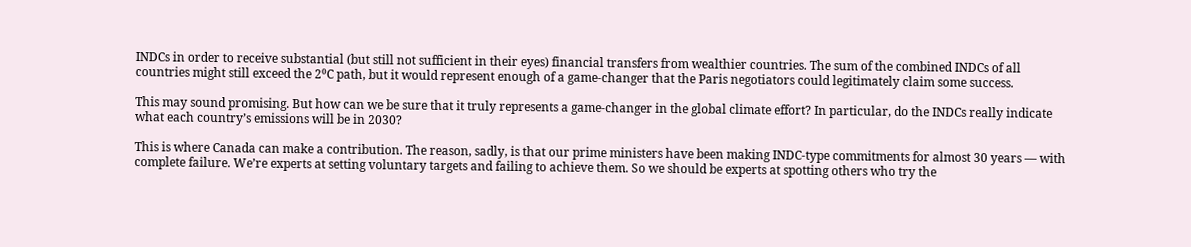INDCs in order to receive substantial (but still not sufficient in their eyes) financial transfers from wealthier countries. The sum of the combined INDCs of all countries might still exceed the 2⁰C path, but it would represent enough of a game-changer that the Paris negotiators could legitimately claim some success.

This may sound promising. But how can we be sure that it truly represents a game-changer in the global climate effort? In particular, do the INDCs really indicate what each country’s emissions will be in 2030?

This is where Canada can make a contribution. The reason, sadly, is that our prime ministers have been making INDC-type commitments for almost 30 years — with complete failure. We’re experts at setting voluntary targets and failing to achieve them. So we should be experts at spotting others who try the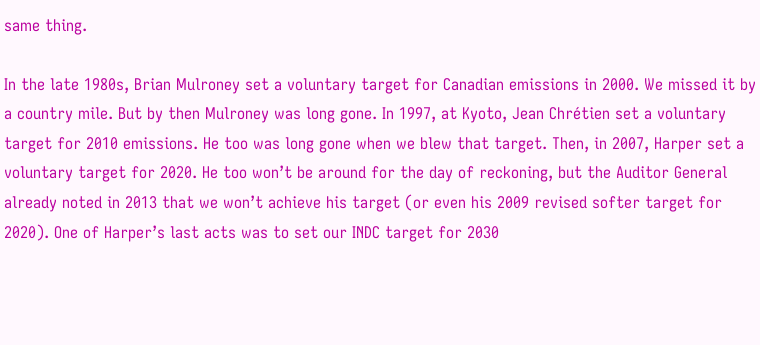same thing.

In the late 1980s, Brian Mulroney set a voluntary target for Canadian emissions in 2000. We missed it by a country mile. But by then Mulroney was long gone. In 1997, at Kyoto, Jean Chrétien set a voluntary target for 2010 emissions. He too was long gone when we blew that target. Then, in 2007, Harper set a voluntary target for 2020. He too won’t be around for the day of reckoning, but the Auditor General already noted in 2013 that we won’t achieve his target (or even his 2009 revised softer target for 2020). One of Harper’s last acts was to set our INDC target for 2030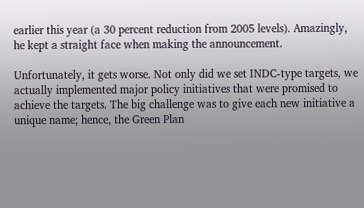earlier this year (a 30 percent reduction from 2005 levels). Amazingly, he kept a straight face when making the announcement.

Unfortunately, it gets worse. Not only did we set INDC-type targets, we actually implemented major policy initiatives that were promised to achieve the targets. The big challenge was to give each new initiative a unique name; hence, the Green Plan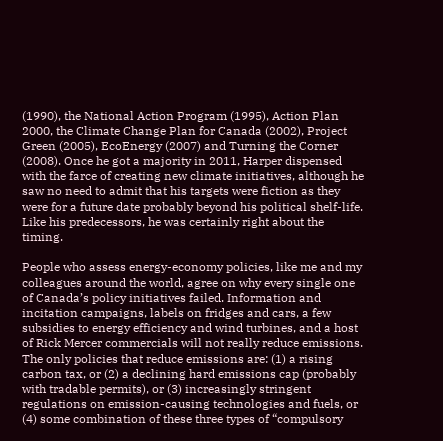(1990), the National Action Program (1995), Action Plan 2000, the Climate Change Plan for Canada (2002), Project Green (2005), EcoEnergy (2007) and Turning the Corner (2008). Once he got a majority in 2011, Harper dispensed with the farce of creating new climate initiatives, although he saw no need to admit that his targets were fiction as they were for a future date probably beyond his political shelf-life. Like his predecessors, he was certainly right about the timing.

People who assess energy-economy policies, like me and my colleagues around the world, agree on why every single one of Canada’s policy initiatives failed. Information and incitation campaigns, labels on fridges and cars, a few subsidies to energy efficiency and wind turbines, and a host of Rick Mercer commercials will not really reduce emissions. The only policies that reduce emissions are: (1) a rising carbon tax, or (2) a declining hard emissions cap (probably with tradable permits), or (3) increasingly stringent regulations on emission-causing technologies and fuels, or (4) some combination of these three types of “compulsory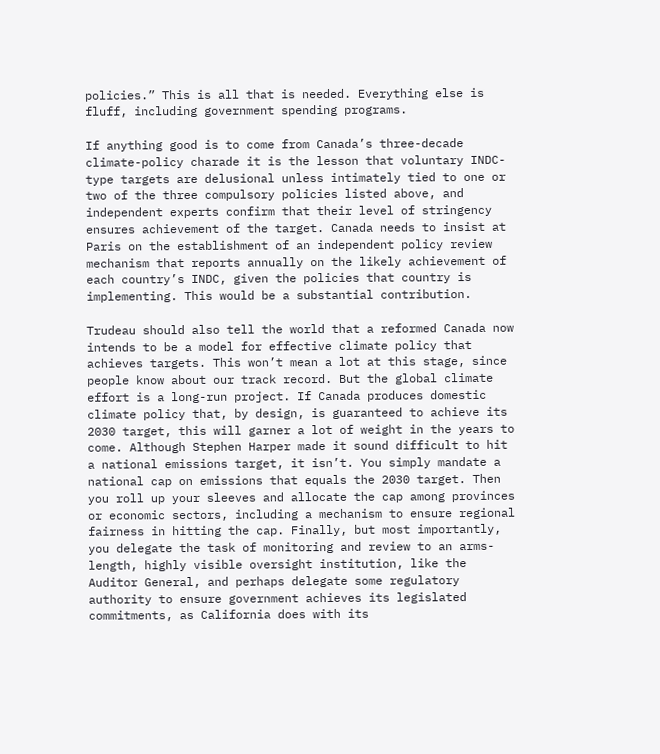policies.” This is all that is needed. Everything else is fluff, including government spending programs.

If anything good is to come from Canada’s three-decade climate-policy charade it is the lesson that voluntary INDC-type targets are delusional unless intimately tied to one or two of the three compulsory policies listed above, and independent experts confirm that their level of stringency ensures achievement of the target. Canada needs to insist at Paris on the establishment of an independent policy review mechanism that reports annually on the likely achievement of each country’s INDC, given the policies that country is implementing. This would be a substantial contribution.

Trudeau should also tell the world that a reformed Canada now intends to be a model for effective climate policy that achieves targets. This won’t mean a lot at this stage, since people know about our track record. But the global climate effort is a long-run project. If Canada produces domestic climate policy that, by design, is guaranteed to achieve its 2030 target, this will garner a lot of weight in the years to come. Although Stephen Harper made it sound difficult to hit a national emissions target, it isn’t. You simply mandate a national cap on emissions that equals the 2030 target. Then you roll up your sleeves and allocate the cap among provinces or economic sectors, including a mechanism to ensure regional fairness in hitting the cap. Finally, but most importantly, you delegate the task of monitoring and review to an arms-length, highly visible oversight institution, like the Auditor General, and perhaps delegate some regulatory authority to ensure government achieves its legislated commitments, as California does with its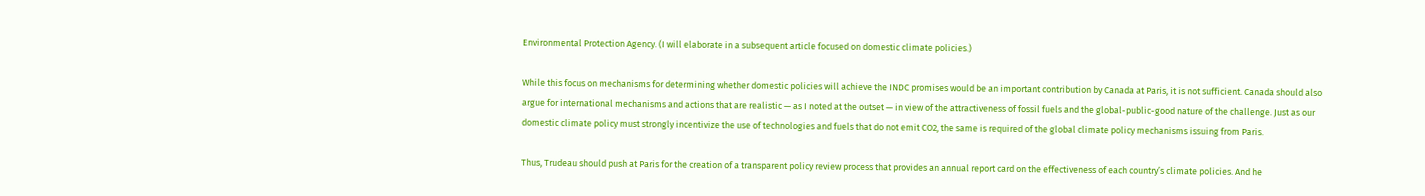Environmental Protection Agency. (I will elaborate in a subsequent article focused on domestic climate policies.)

While this focus on mechanisms for determining whether domestic policies will achieve the INDC promises would be an important contribution by Canada at Paris, it is not sufficient. Canada should also argue for international mechanisms and actions that are realistic — as I noted at the outset — in view of the attractiveness of fossil fuels and the global-public-good nature of the challenge. Just as our domestic climate policy must strongly incentivize the use of technologies and fuels that do not emit CO2, the same is required of the global climate policy mechanisms issuing from Paris.

Thus, Trudeau should push at Paris for the creation of a transparent policy review process that provides an annual report card on the effectiveness of each country’s climate policies. And he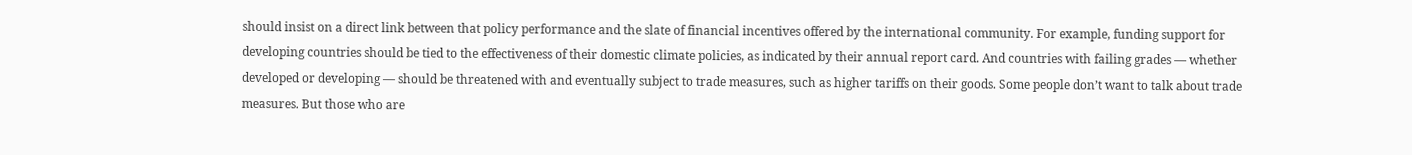should insist on a direct link between that policy performance and the slate of financial incentives offered by the international community. For example, funding support for developing countries should be tied to the effectiveness of their domestic climate policies, as indicated by their annual report card. And countries with failing grades — whether developed or developing — should be threatened with and eventually subject to trade measures, such as higher tariffs on their goods. Some people don’t want to talk about trade measures. But those who are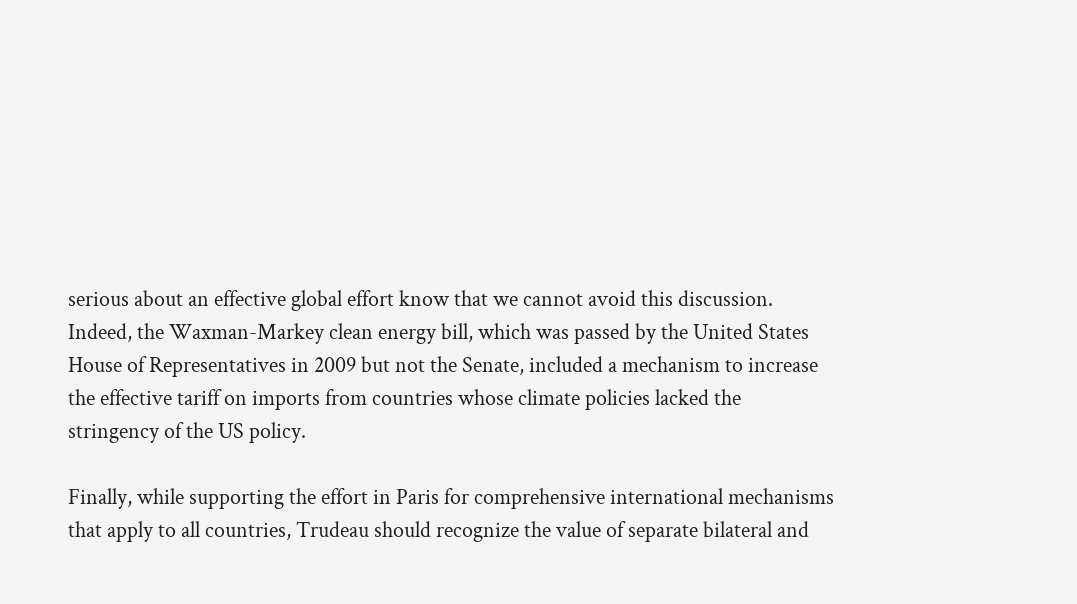serious about an effective global effort know that we cannot avoid this discussion. Indeed, the Waxman-Markey clean energy bill, which was passed by the United States House of Representatives in 2009 but not the Senate, included a mechanism to increase the effective tariff on imports from countries whose climate policies lacked the stringency of the US policy.

Finally, while supporting the effort in Paris for comprehensive international mechanisms that apply to all countries, Trudeau should recognize the value of separate bilateral and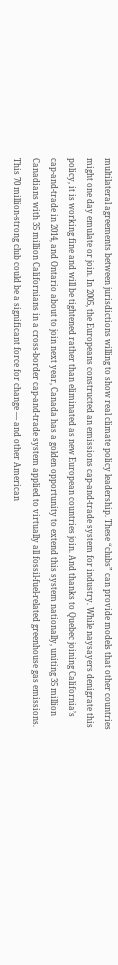multilateral agreements between jurisdictions willing to show real climate policy leadership. These “clubs” can provide models that other countries might one day emulate or join. In 2005, the Europeans constructed an emissions cap-and-trade system for industry. While naysayers denigrate this policy, it is working fine and will be tightened rather than eliminated as new European countries join. And thanks to Quebec joining California’s cap-and-trade in 2014, and Ontario about to join next year, Canada has a golden opportunity to extend this system nationally, uniting 35 million Canadians with 35 million Californians in a cross-border cap-and-trade system applied to virtually all fossil-fuel-related greenhouse gas emissions. This 70 million-strong club could be a significant force for change — and other American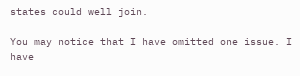states could well join.

You may notice that I have omitted one issue. I have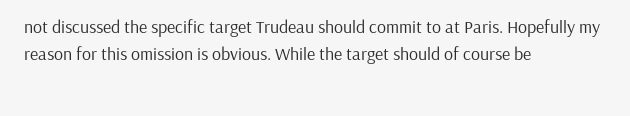not discussed the specific target Trudeau should commit to at Paris. Hopefully my reason for this omission is obvious. While the target should of course be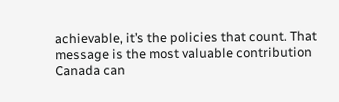achievable, it’s the policies that count. That message is the most valuable contribution Canada can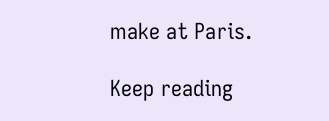make at Paris.

Keep reading